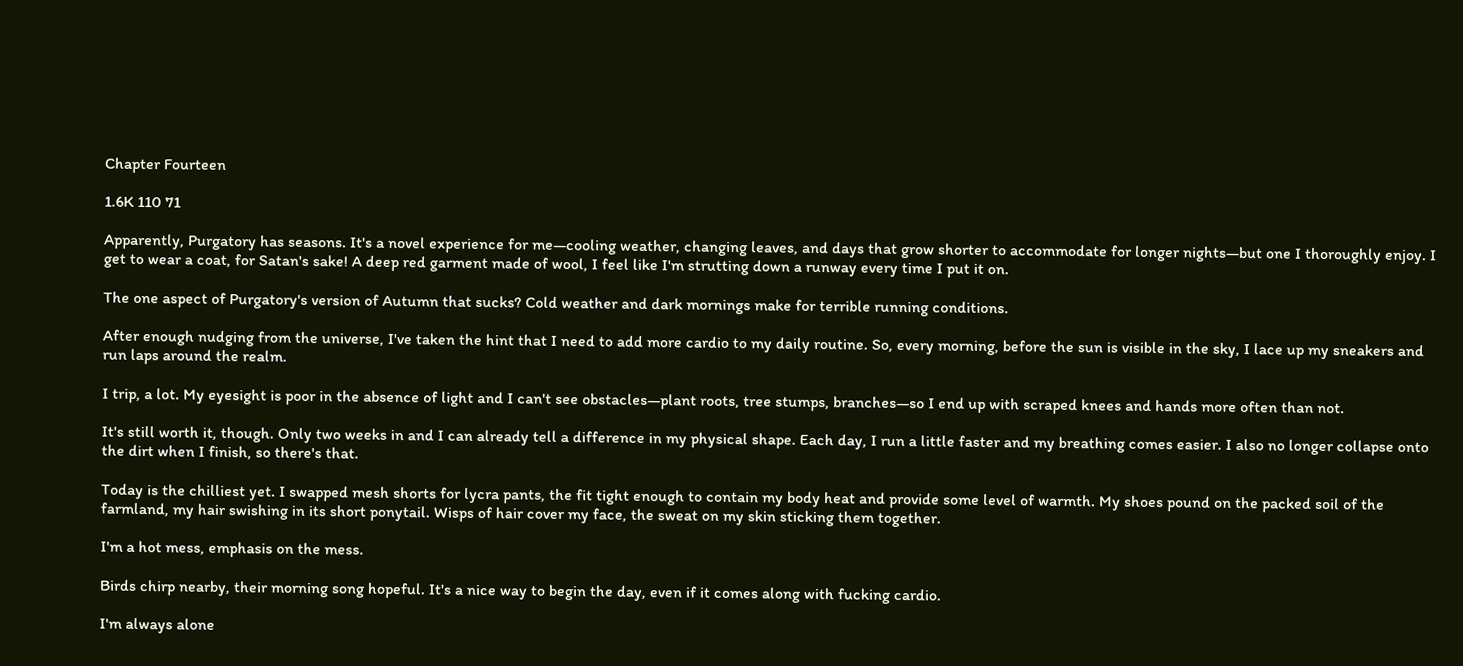Chapter Fourteen

1.6K 110 71

Apparently, Purgatory has seasons. It's a novel experience for me—cooling weather, changing leaves, and days that grow shorter to accommodate for longer nights—but one I thoroughly enjoy. I get to wear a coat, for Satan's sake! A deep red garment made of wool, I feel like I'm strutting down a runway every time I put it on.

The one aspect of Purgatory's version of Autumn that sucks? Cold weather and dark mornings make for terrible running conditions.

After enough nudging from the universe, I've taken the hint that I need to add more cardio to my daily routine. So, every morning, before the sun is visible in the sky, I lace up my sneakers and run laps around the realm.

I trip, a lot. My eyesight is poor in the absence of light and I can't see obstacles—plant roots, tree stumps, branches—so I end up with scraped knees and hands more often than not.

It's still worth it, though. Only two weeks in and I can already tell a difference in my physical shape. Each day, I run a little faster and my breathing comes easier. I also no longer collapse onto the dirt when I finish, so there's that.

Today is the chilliest yet. I swapped mesh shorts for lycra pants, the fit tight enough to contain my body heat and provide some level of warmth. My shoes pound on the packed soil of the farmland, my hair swishing in its short ponytail. Wisps of hair cover my face, the sweat on my skin sticking them together.

I'm a hot mess, emphasis on the mess.

Birds chirp nearby, their morning song hopeful. It's a nice way to begin the day, even if it comes along with fucking cardio.

I'm always alone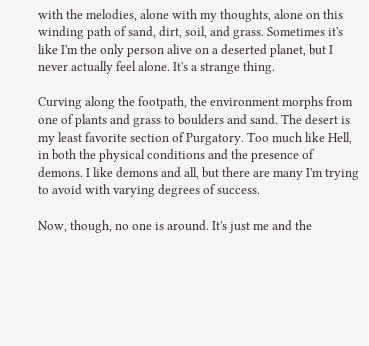with the melodies, alone with my thoughts, alone on this winding path of sand, dirt, soil, and grass. Sometimes it's like I'm the only person alive on a deserted planet, but I never actually feel alone. It's a strange thing.

Curving along the footpath, the environment morphs from one of plants and grass to boulders and sand. The desert is my least favorite section of Purgatory. Too much like Hell, in both the physical conditions and the presence of demons. I like demons and all, but there are many I'm trying to avoid with varying degrees of success.

Now, though, no one is around. It's just me and the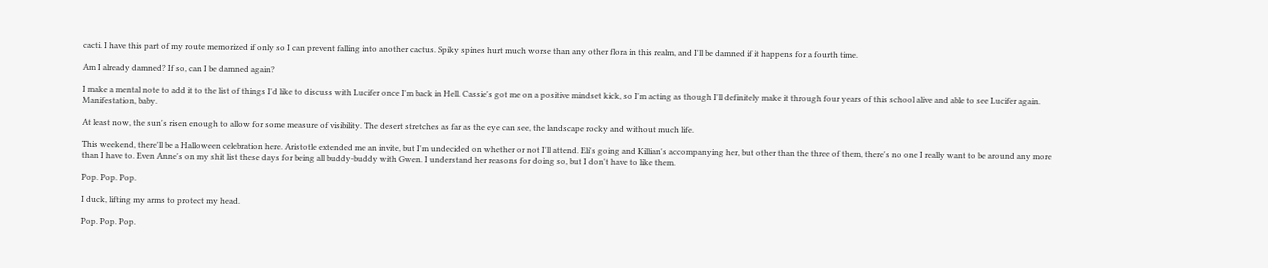cacti. I have this part of my route memorized if only so I can prevent falling into another cactus. Spiky spines hurt much worse than any other flora in this realm, and I'll be damned if it happens for a fourth time.

Am I already damned? If so, can I be damned again?

I make a mental note to add it to the list of things I'd like to discuss with Lucifer once I'm back in Hell. Cassie's got me on a positive mindset kick, so I'm acting as though I'll definitely make it through four years of this school alive and able to see Lucifer again. Manifestation, baby.

At least now, the sun's risen enough to allow for some measure of visibility. The desert stretches as far as the eye can see, the landscape rocky and without much life.

This weekend, there'll be a Halloween celebration here. Aristotle extended me an invite, but I'm undecided on whether or not I'll attend. Eli's going and Killian's accompanying her, but other than the three of them, there's no one I really want to be around any more than I have to. Even Anne's on my shit list these days for being all buddy-buddy with Gwen. I understand her reasons for doing so, but I don't have to like them.

Pop. Pop. Pop.

I duck, lifting my arms to protect my head.

Pop. Pop. Pop.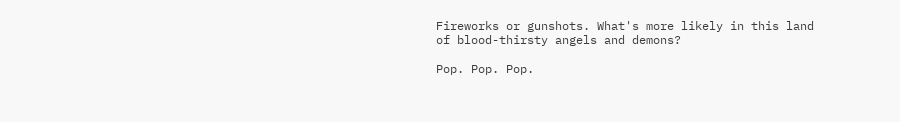Fireworks or gunshots. What's more likely in this land of blood-thirsty angels and demons?

Pop. Pop. Pop.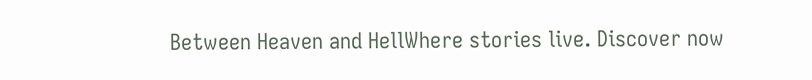Between Heaven and HellWhere stories live. Discover now